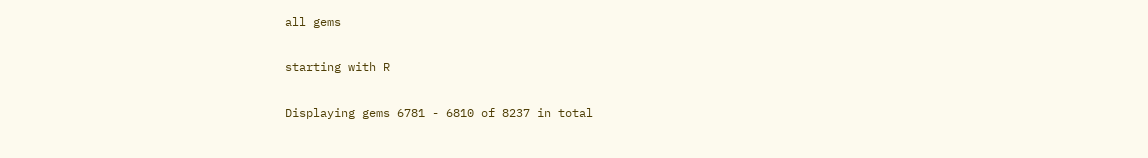all gems

starting with R

Displaying gems 6781 - 6810 of 8237 in total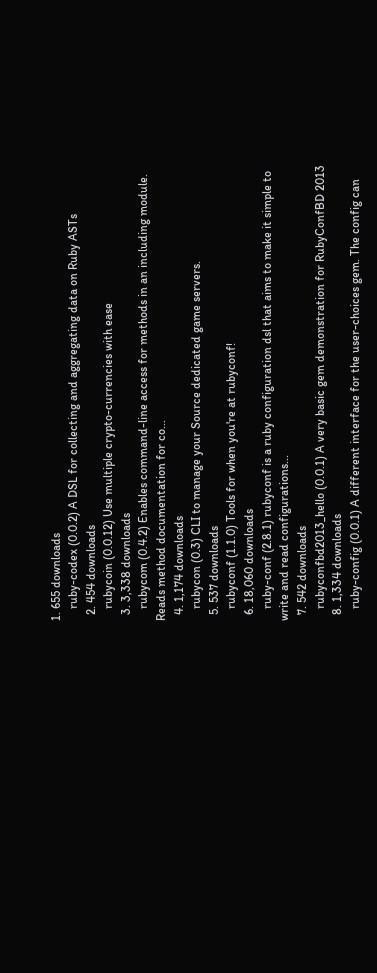1. 655 downloads
    ruby-codex (0.0.2) A DSL for collecting and aggregating data on Ruby ASTs
  2. 454 downloads
    rubycoin (0.0.12) Use multiple crypto-currencies with ease
  3. 3,338 downloads
    rubycom (0.4.2) Enables command-line access for methods in an including module. Reads method documentation for co...
  4. 1,174 downloads
    rubycon (0.3) CLI to manage your Source dedicated game servers.
  5. 537 downloads
    rubyconf (1.1.0) Tools for when you're at rubyconf!
  6. 18,060 downloads
    ruby-conf (2.8.1) rubyconf is a ruby configuration dsl that aims to make it simple to write and read configurations...
  7. 542 downloads
    rubyconfbd2013_hello (0.0.1) A very basic gem demonstration for RubyConfBD 2013
  8. 1,334 downloads
    ruby-config (0.0.1) A different interface for the user-choices gem. The config can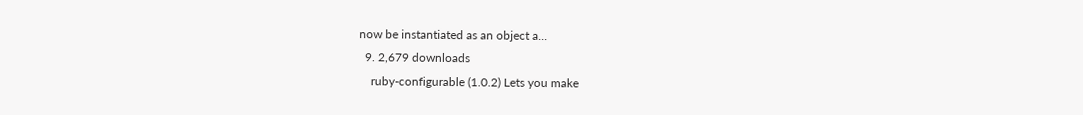now be instantiated as an object a...
  9. 2,679 downloads
    ruby-configurable (1.0.2) Lets you make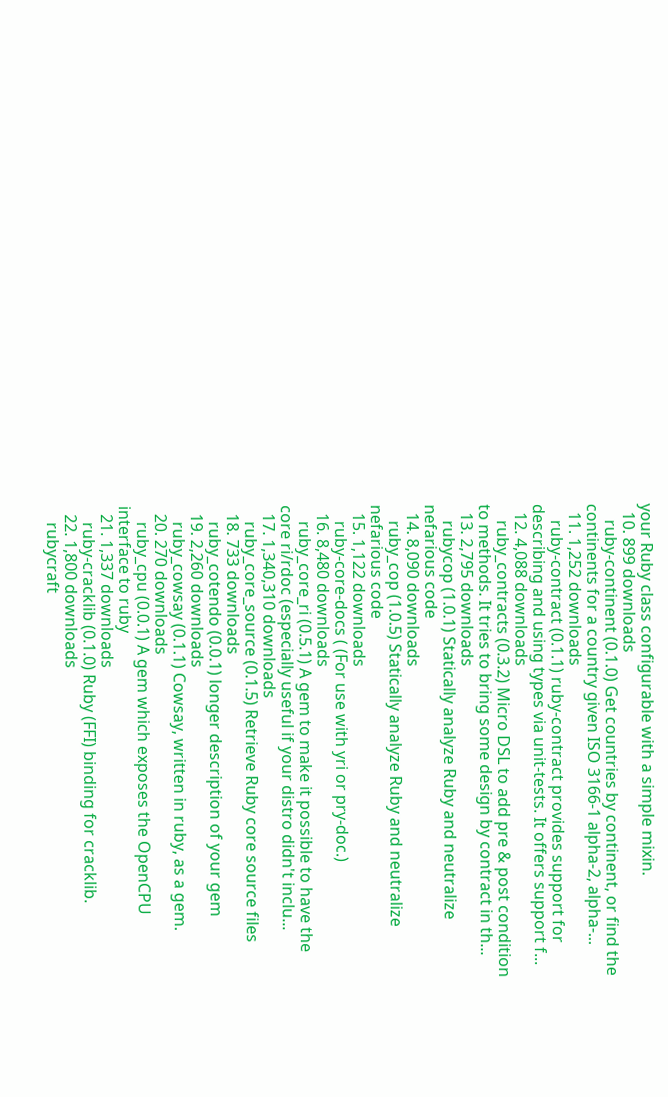your Ruby class configurable with a simple mixin.
  10. 899 downloads
    ruby-continent (0.1.0) Get countries by continent, or find the continents for a country given ISO 3166-1 alpha-2, alpha-...
  11. 1,252 downloads
    ruby-contract (0.1.1) ruby-contract provides support for describing and using types via unit-tests. It offers support f...
  12. 4,088 downloads
    ruby_contracts (0.3.2) Micro DSL to add pre & post condition to methods. It tries to bring some design by contract in th...
  13. 2,795 downloads
    rubycop (1.0.1) Statically analyze Ruby and neutralize nefarious code
  14. 8,090 downloads
    ruby_cop (1.0.5) Statically analyze Ruby and neutralize nefarious code
  15. 1,122 downloads
    ruby-core-docs ( (For use with yri or pry-doc.)
  16. 8,480 downloads
    ruby_core_ri (0.5.1) A gem to make it possible to have the core ri/rdoc (especially useful if your distro didn't inclu...
  17. 1,340,310 downloads
    ruby_core_source (0.1.5) Retrieve Ruby core source files
  18. 733 downloads
    ruby_cotendo (0.0.1) longer description of your gem
  19. 2,260 downloads
    ruby_cowsay (0.1.1) Cowsay, written in ruby, as a gem.
  20. 270 downloads
    ruby_cpu (0.0.1) A gem which exposes the OpenCPU interface to ruby
  21. 1,337 downloads
    ruby-cracklib (0.1.0) Ruby (FFI) binding for cracklib.
  22. 1,800 downloads
    rubycraft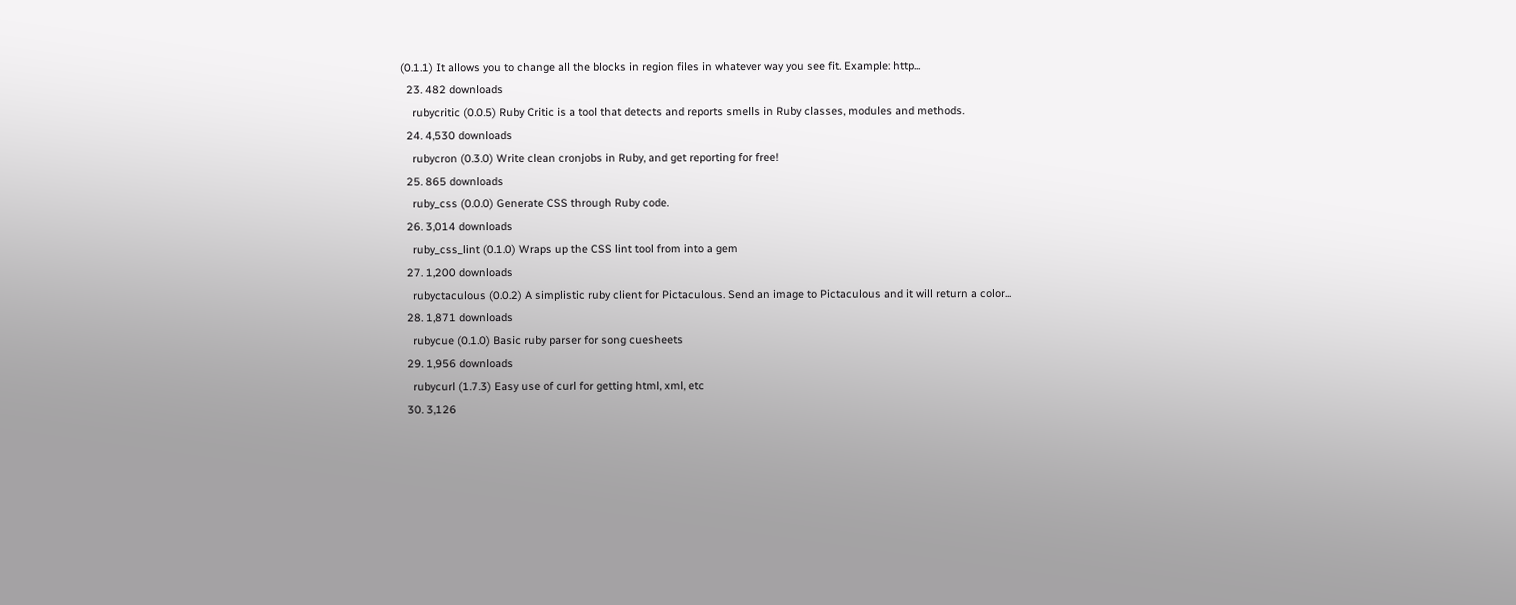(0.1.1) It allows you to change all the blocks in region files in whatever way you see fit. Example: http...
  23. 482 downloads
    rubycritic (0.0.5) Ruby Critic is a tool that detects and reports smells in Ruby classes, modules and methods.
  24. 4,530 downloads
    rubycron (0.3.0) Write clean cronjobs in Ruby, and get reporting for free!
  25. 865 downloads
    ruby_css (0.0.0) Generate CSS through Ruby code.
  26. 3,014 downloads
    ruby_css_lint (0.1.0) Wraps up the CSS lint tool from into a gem
  27. 1,200 downloads
    rubyctaculous (0.0.2) A simplistic ruby client for Pictaculous. Send an image to Pictaculous and it will return a color...
  28. 1,871 downloads
    rubycue (0.1.0) Basic ruby parser for song cuesheets
  29. 1,956 downloads
    rubycurl (1.7.3) Easy use of curl for getting html, xml, etc
  30. 3,126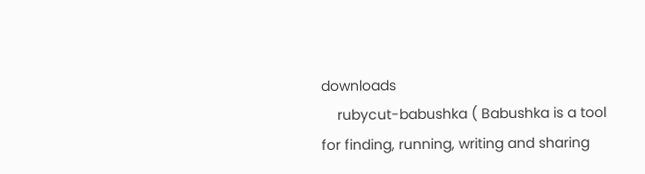downloads
    rubycut-babushka ( Babushka is a tool for finding, running, writing and sharing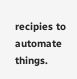recipies to automate things.